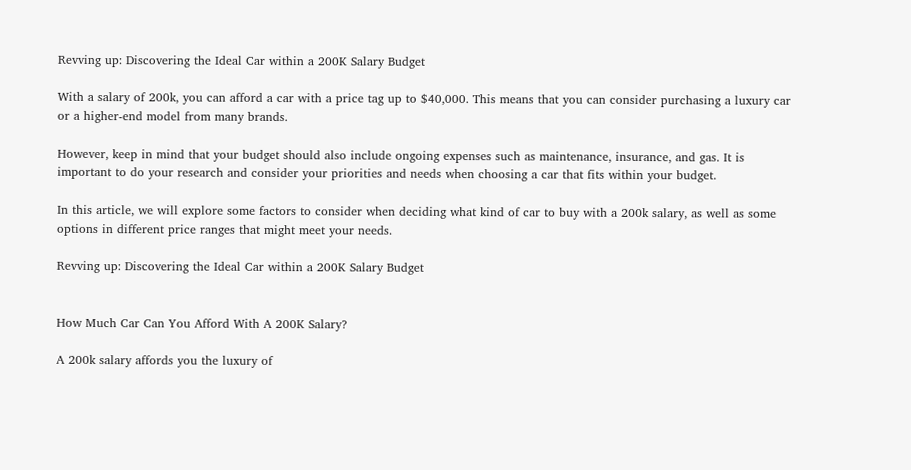Revving up: Discovering the Ideal Car within a 200K Salary Budget

With a salary of 200k, you can afford a car with a price tag up to $40,000. This means that you can consider purchasing a luxury car or a higher-end model from many brands.

However, keep in mind that your budget should also include ongoing expenses such as maintenance, insurance, and gas. It is important to do your research and consider your priorities and needs when choosing a car that fits within your budget.

In this article, we will explore some factors to consider when deciding what kind of car to buy with a 200k salary, as well as some options in different price ranges that might meet your needs.

Revving up: Discovering the Ideal Car within a 200K Salary Budget


How Much Car Can You Afford With A 200K Salary?

A 200k salary affords you the luxury of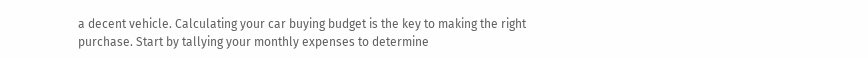a decent vehicle. Calculating your car buying budget is the key to making the right purchase. Start by tallying your monthly expenses to determine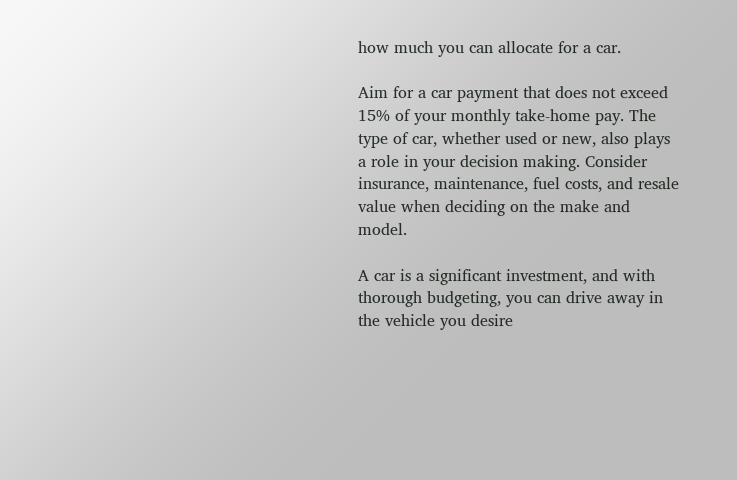how much you can allocate for a car.

Aim for a car payment that does not exceed 15% of your monthly take-home pay. The type of car, whether used or new, also plays a role in your decision making. Consider insurance, maintenance, fuel costs, and resale value when deciding on the make and model.

A car is a significant investment, and with thorough budgeting, you can drive away in the vehicle you desire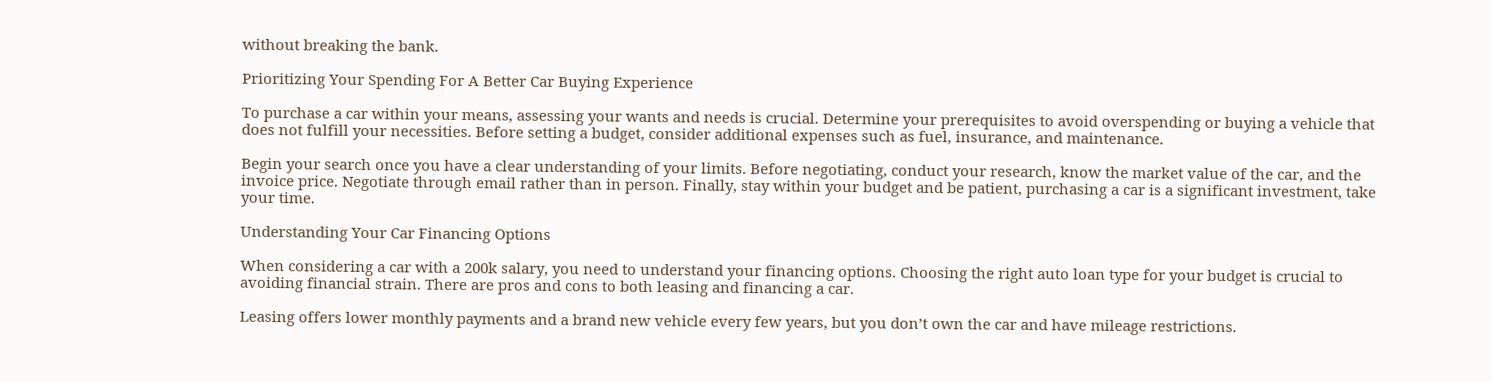without breaking the bank.

Prioritizing Your Spending For A Better Car Buying Experience

To purchase a car within your means, assessing your wants and needs is crucial. Determine your prerequisites to avoid overspending or buying a vehicle that does not fulfill your necessities. Before setting a budget, consider additional expenses such as fuel, insurance, and maintenance.

Begin your search once you have a clear understanding of your limits. Before negotiating, conduct your research, know the market value of the car, and the invoice price. Negotiate through email rather than in person. Finally, stay within your budget and be patient, purchasing a car is a significant investment, take your time.

Understanding Your Car Financing Options

When considering a car with a 200k salary, you need to understand your financing options. Choosing the right auto loan type for your budget is crucial to avoiding financial strain. There are pros and cons to both leasing and financing a car.

Leasing offers lower monthly payments and a brand new vehicle every few years, but you don’t own the car and have mileage restrictions.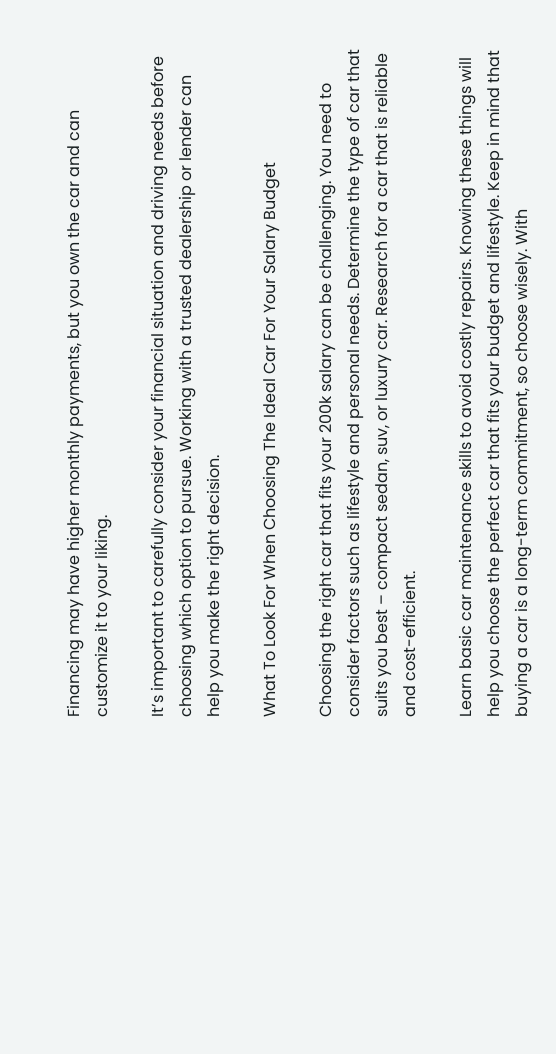Financing may have higher monthly payments, but you own the car and can customize it to your liking.

It’s important to carefully consider your financial situation and driving needs before choosing which option to pursue. Working with a trusted dealership or lender can help you make the right decision.

What To Look For When Choosing The Ideal Car For Your Salary Budget

Choosing the right car that fits your 200k salary can be challenging. You need to consider factors such as lifestyle and personal needs. Determine the type of car that suits you best – compact sedan, suv, or luxury car. Research for a car that is reliable and cost-efficient.

Learn basic car maintenance skills to avoid costly repairs. Knowing these things will help you choose the perfect car that fits your budget and lifestyle. Keep in mind that buying a car is a long-term commitment, so choose wisely. With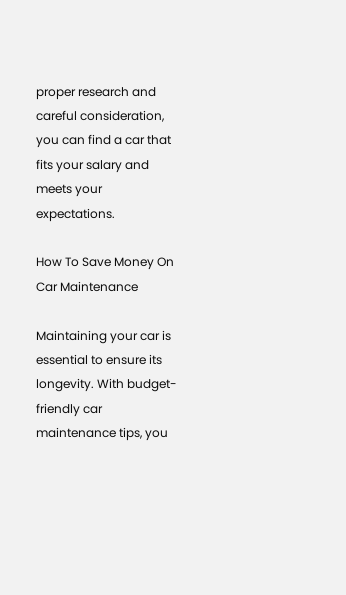proper research and careful consideration, you can find a car that fits your salary and meets your expectations.

How To Save Money On Car Maintenance

Maintaining your car is essential to ensure its longevity. With budget-friendly car maintenance tips, you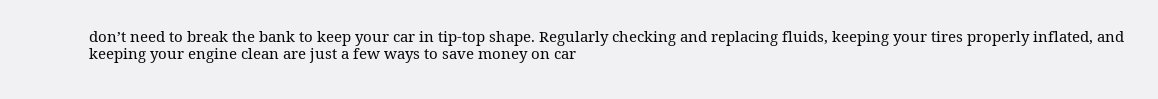don’t need to break the bank to keep your car in tip-top shape. Regularly checking and replacing fluids, keeping your tires properly inflated, and keeping your engine clean are just a few ways to save money on car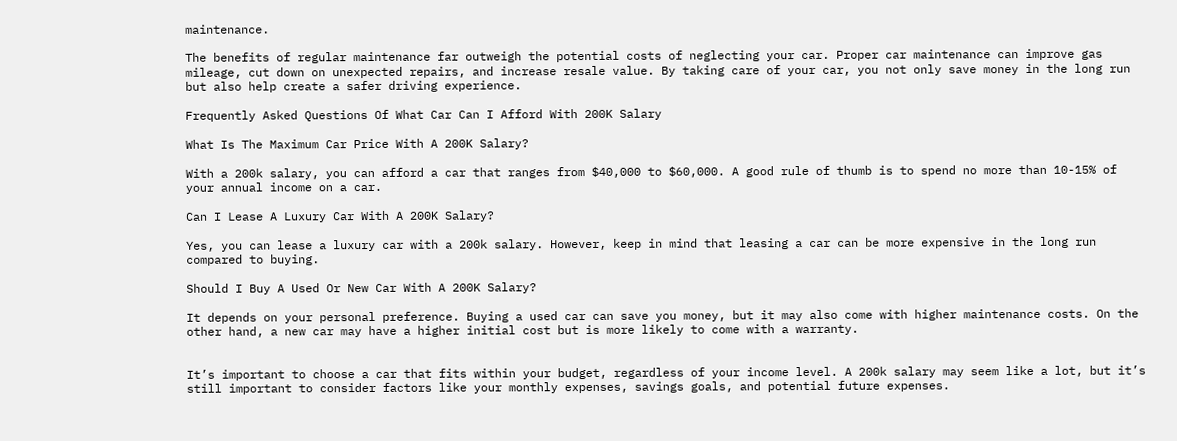maintenance.

The benefits of regular maintenance far outweigh the potential costs of neglecting your car. Proper car maintenance can improve gas mileage, cut down on unexpected repairs, and increase resale value. By taking care of your car, you not only save money in the long run but also help create a safer driving experience.

Frequently Asked Questions Of What Car Can I Afford With 200K Salary

What Is The Maximum Car Price With A 200K Salary?

With a 200k salary, you can afford a car that ranges from $40,000 to $60,000. A good rule of thumb is to spend no more than 10-15% of your annual income on a car.

Can I Lease A Luxury Car With A 200K Salary?

Yes, you can lease a luxury car with a 200k salary. However, keep in mind that leasing a car can be more expensive in the long run compared to buying.

Should I Buy A Used Or New Car With A 200K Salary?

It depends on your personal preference. Buying a used car can save you money, but it may also come with higher maintenance costs. On the other hand, a new car may have a higher initial cost but is more likely to come with a warranty.


It’s important to choose a car that fits within your budget, regardless of your income level. A 200k salary may seem like a lot, but it’s still important to consider factors like your monthly expenses, savings goals, and potential future expenses.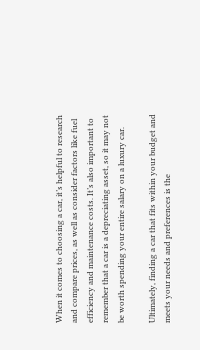When it comes to choosing a car, it’s helpful to research and compare prices, as well as consider factors like fuel efficiency and maintenance costs. It’s also important to remember that a car is a depreciating asset, so it may not be worth spending your entire salary on a luxury car.

Ultimately, finding a car that fits within your budget and meets your needs and preferences is the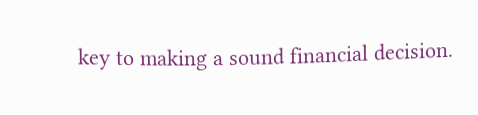key to making a sound financial decision.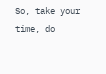So, take your time, do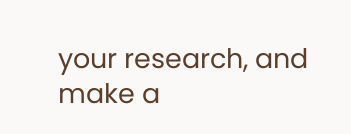your research, and make a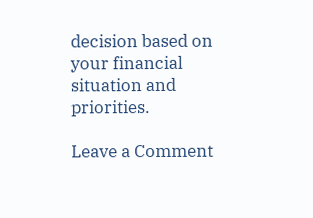decision based on your financial situation and priorities.

Leave a Comment